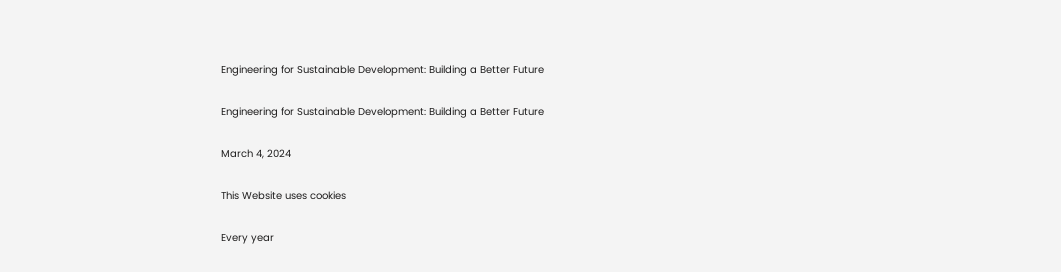Engineering for Sustainable Development: Building a Better Future

Engineering for Sustainable Development: Building a Better Future

March 4, 2024

This Website uses cookies

Every year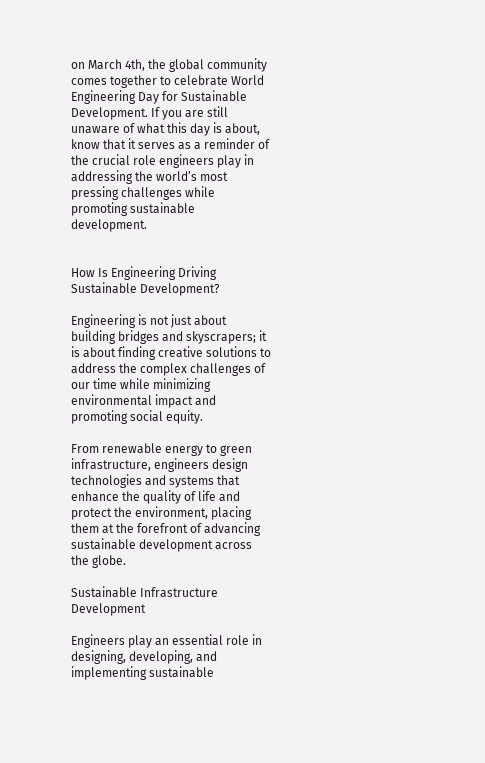on March 4th, the global community comes together to celebrate World Engineering Day for Sustainable Development. If you are still unaware of what this day is about, know that it serves as a reminder of the crucial role engineers play in addressing the world’s most pressing challenges while promoting sustainable development.


How Is Engineering Driving Sustainable Development?

Engineering is not just about building bridges and skyscrapers; it is about finding creative solutions to address the complex challenges of our time while minimizing environmental impact and promoting social equity.

From renewable energy to green infrastructure, engineers design technologies and systems that enhance the quality of life and protect the environment, placing them at the forefront of advancing sustainable development across the globe.

Sustainable Infrastructure Development

Engineers play an essential role in designing, developing, and implementing sustainable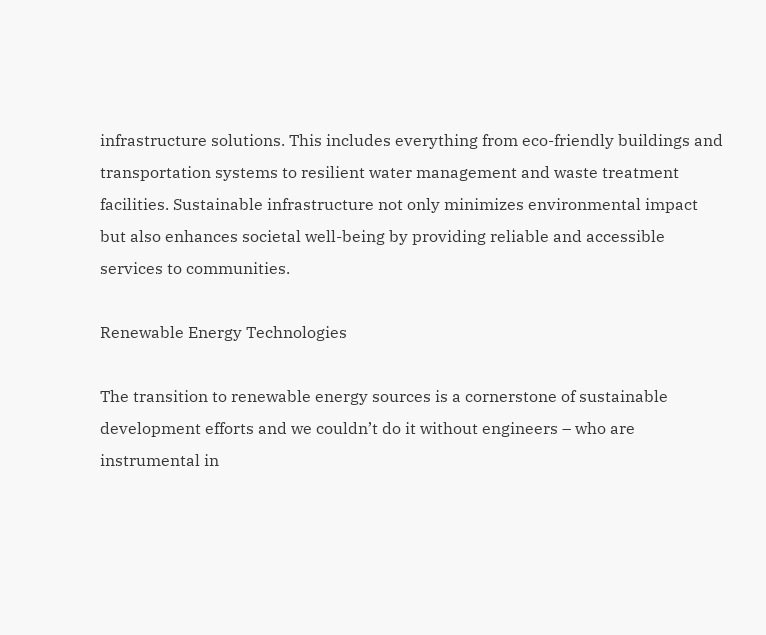infrastructure solutions. This includes everything from eco-friendly buildings and transportation systems to resilient water management and waste treatment facilities. Sustainable infrastructure not only minimizes environmental impact but also enhances societal well-being by providing reliable and accessible services to communities.

Renewable Energy Technologies

The transition to renewable energy sources is a cornerstone of sustainable development efforts and we couldn’t do it without engineers – who are instrumental in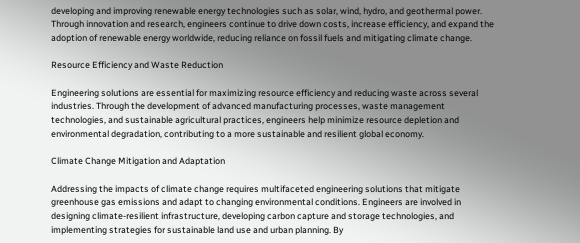developing and improving renewable energy technologies such as solar, wind, hydro, and geothermal power. Through innovation and research, engineers continue to drive down costs, increase efficiency, and expand the adoption of renewable energy worldwide, reducing reliance on fossil fuels and mitigating climate change.

Resource Efficiency and Waste Reduction

Engineering solutions are essential for maximizing resource efficiency and reducing waste across several industries. Through the development of advanced manufacturing processes, waste management technologies, and sustainable agricultural practices, engineers help minimize resource depletion and environmental degradation, contributing to a more sustainable and resilient global economy.

Climate Change Mitigation and Adaptation

Addressing the impacts of climate change requires multifaceted engineering solutions that mitigate greenhouse gas emissions and adapt to changing environmental conditions. Engineers are involved in designing climate-resilient infrastructure, developing carbon capture and storage technologies, and implementing strategies for sustainable land use and urban planning. By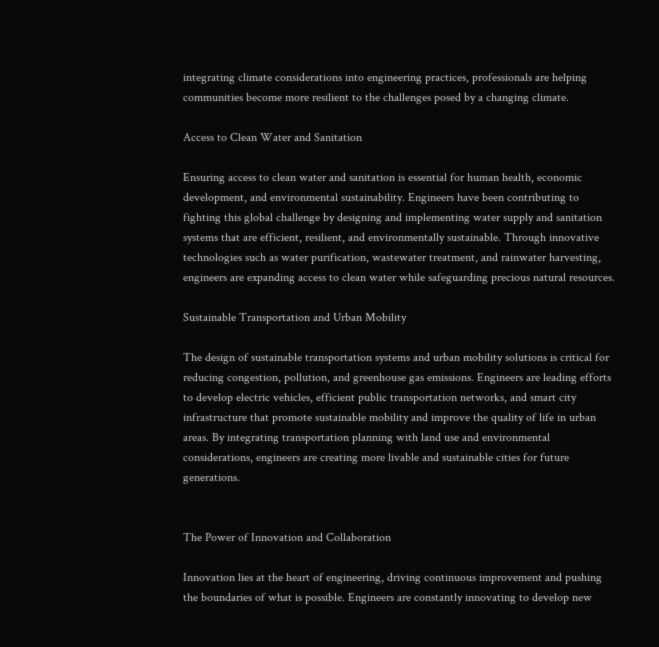integrating climate considerations into engineering practices, professionals are helping communities become more resilient to the challenges posed by a changing climate.

Access to Clean Water and Sanitation

Ensuring access to clean water and sanitation is essential for human health, economic development, and environmental sustainability. Engineers have been contributing to fighting this global challenge by designing and implementing water supply and sanitation systems that are efficient, resilient, and environmentally sustainable. Through innovative technologies such as water purification, wastewater treatment, and rainwater harvesting, engineers are expanding access to clean water while safeguarding precious natural resources.

Sustainable Transportation and Urban Mobility

The design of sustainable transportation systems and urban mobility solutions is critical for reducing congestion, pollution, and greenhouse gas emissions. Engineers are leading efforts to develop electric vehicles, efficient public transportation networks, and smart city infrastructure that promote sustainable mobility and improve the quality of life in urban areas. By integrating transportation planning with land use and environmental considerations, engineers are creating more livable and sustainable cities for future generations.


The Power of Innovation and Collaboration

Innovation lies at the heart of engineering, driving continuous improvement and pushing the boundaries of what is possible. Engineers are constantly innovating to develop new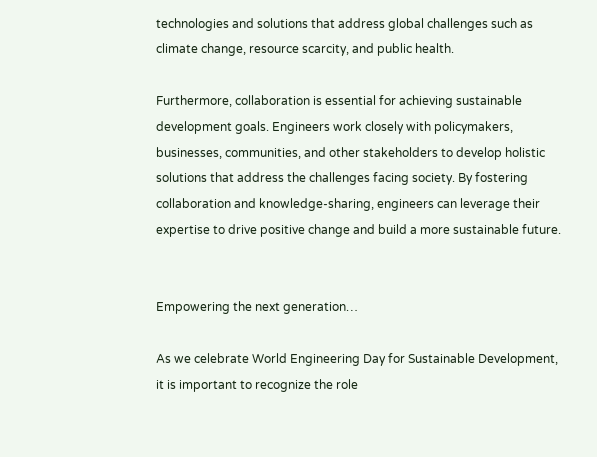technologies and solutions that address global challenges such as climate change, resource scarcity, and public health.

Furthermore, collaboration is essential for achieving sustainable development goals. Engineers work closely with policymakers, businesses, communities, and other stakeholders to develop holistic solutions that address the challenges facing society. By fostering collaboration and knowledge-sharing, engineers can leverage their expertise to drive positive change and build a more sustainable future.


Empowering the next generation…

As we celebrate World Engineering Day for Sustainable Development, it is important to recognize the role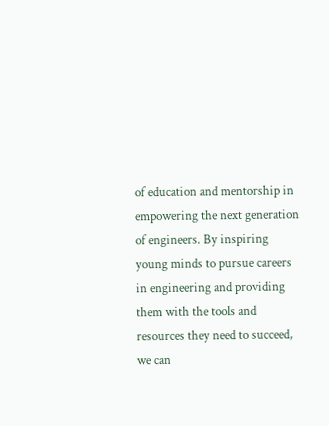of education and mentorship in empowering the next generation of engineers. By inspiring young minds to pursue careers in engineering and providing them with the tools and resources they need to succeed, we can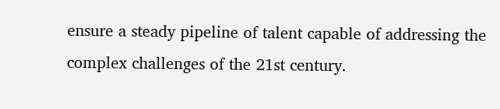ensure a steady pipeline of talent capable of addressing the complex challenges of the 21st century.